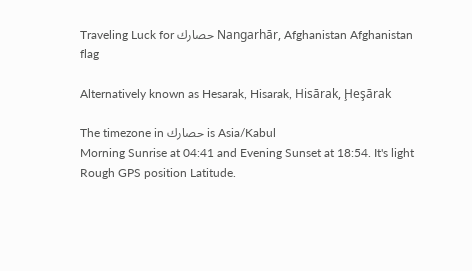Traveling Luck for حصارك Nangarhār, Afghanistan Afghanistan flag

Alternatively known as Hesarak, Hisarak, Hisārak, Ḩeşārak

The timezone in حصارك is Asia/Kabul
Morning Sunrise at 04:41 and Evening Sunset at 18:54. It's light
Rough GPS position Latitude.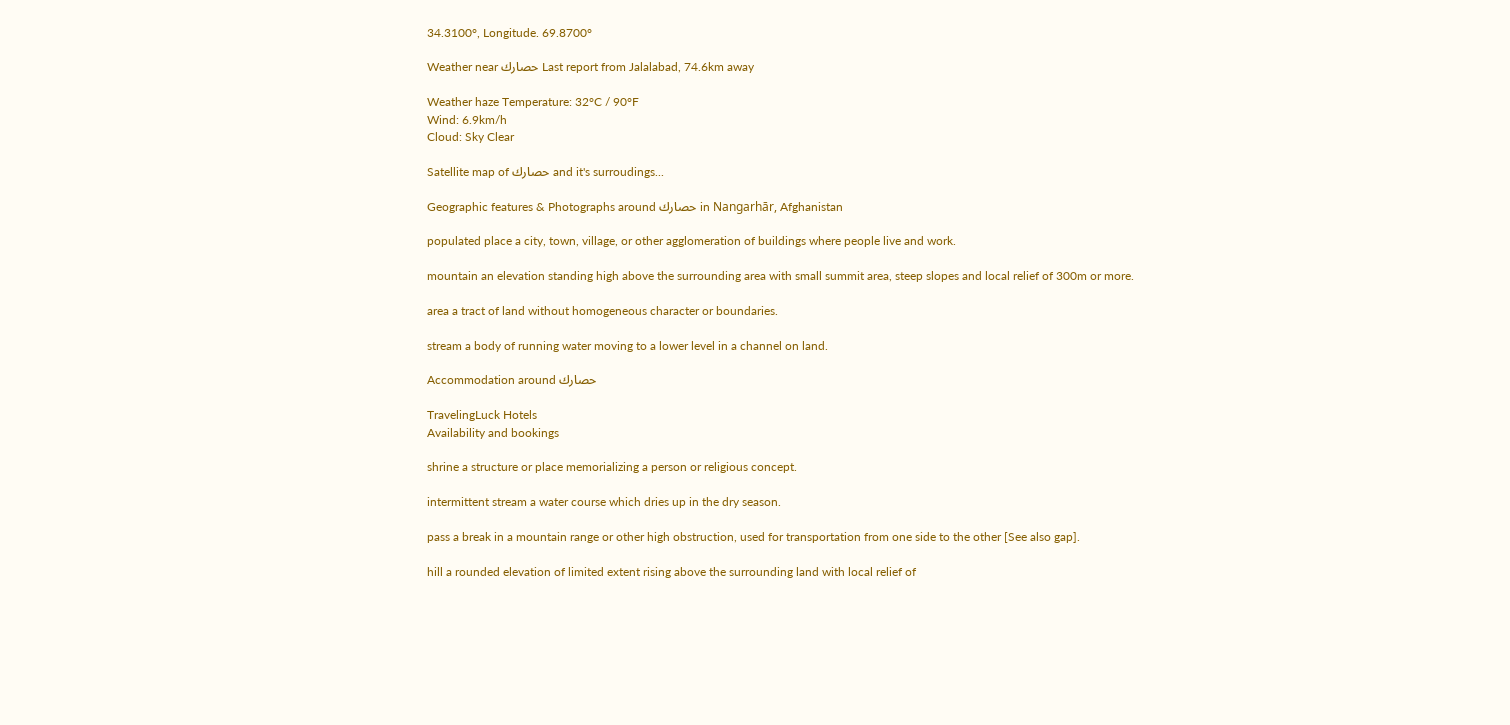34.3100°, Longitude. 69.8700°

Weather near حصارك Last report from Jalalabad, 74.6km away

Weather haze Temperature: 32°C / 90°F
Wind: 6.9km/h
Cloud: Sky Clear

Satellite map of حصارك and it's surroudings...

Geographic features & Photographs around حصارك in Nangarhār, Afghanistan

populated place a city, town, village, or other agglomeration of buildings where people live and work.

mountain an elevation standing high above the surrounding area with small summit area, steep slopes and local relief of 300m or more.

area a tract of land without homogeneous character or boundaries.

stream a body of running water moving to a lower level in a channel on land.

Accommodation around حصارك

TravelingLuck Hotels
Availability and bookings

shrine a structure or place memorializing a person or religious concept.

intermittent stream a water course which dries up in the dry season.

pass a break in a mountain range or other high obstruction, used for transportation from one side to the other [See also gap].

hill a rounded elevation of limited extent rising above the surrounding land with local relief of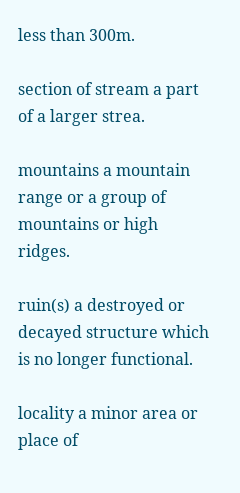less than 300m.

section of stream a part of a larger strea.

mountains a mountain range or a group of mountains or high ridges.

ruin(s) a destroyed or decayed structure which is no longer functional.

locality a minor area or place of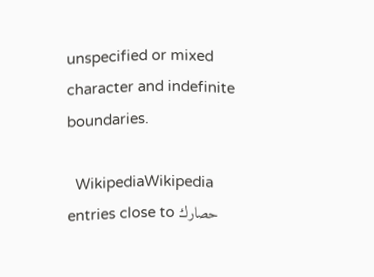unspecified or mixed character and indefinite boundaries.

  WikipediaWikipedia entries close to حصارك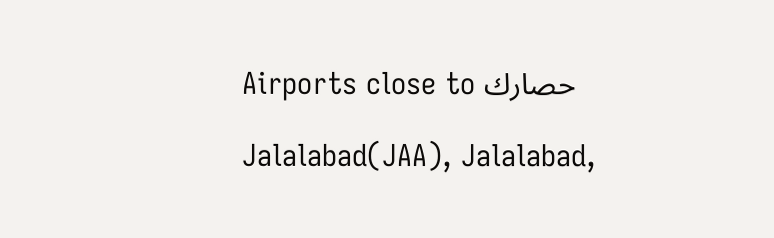Airports close to حصارك

Jalalabad(JAA), Jalalabad,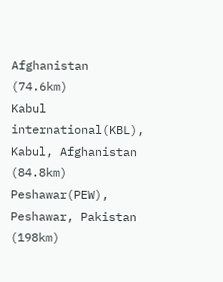Afghanistan (74.6km)
Kabul international(KBL), Kabul, Afghanistan (84.8km)
Peshawar(PEW), Peshawar, Pakistan (198km)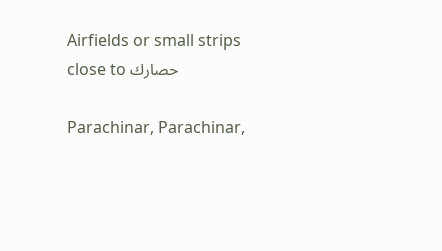Airfields or small strips close to حصارك

Parachinar, Parachinar,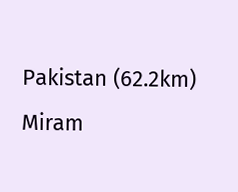Pakistan (62.2km)
Miram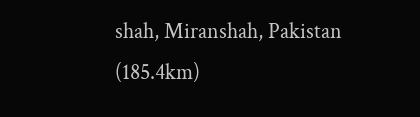shah, Miranshah, Pakistan (185.4km)